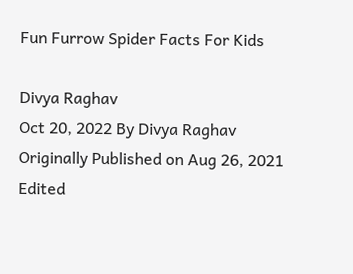Fun Furrow Spider Facts For Kids

Divya Raghav
Oct 20, 2022 By Divya Raghav
Originally Published on Aug 26, 2021
Edited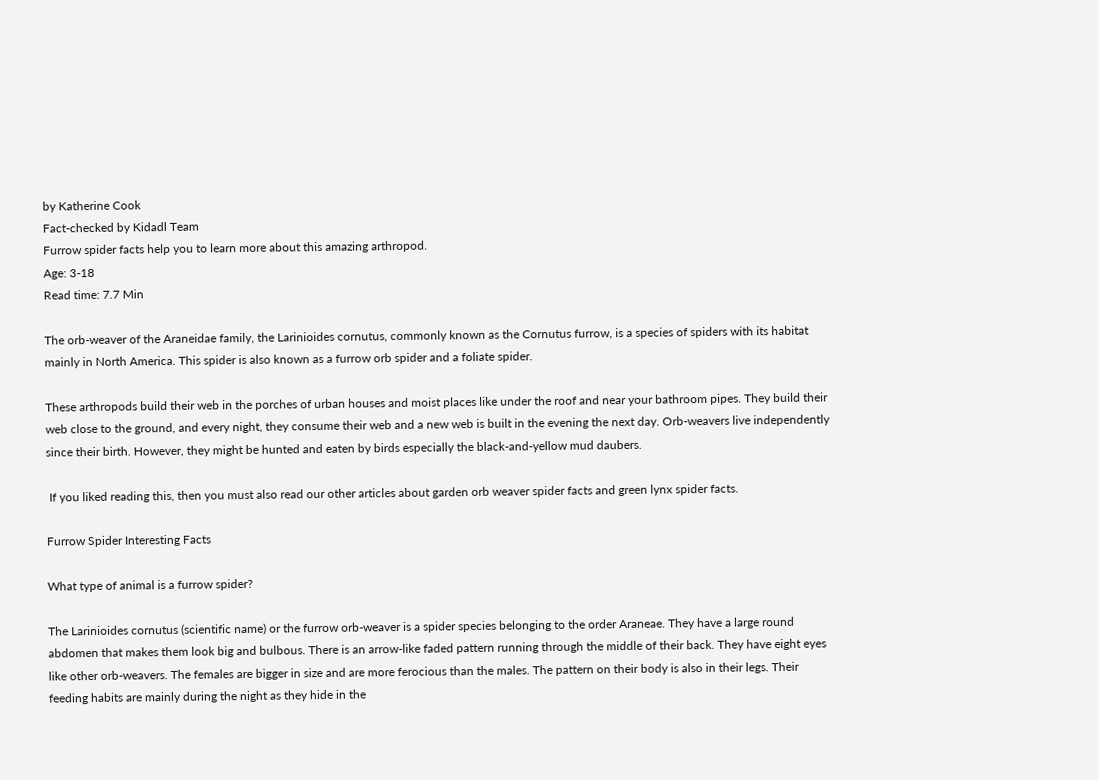by Katherine Cook
Fact-checked by Kidadl Team
Furrow spider facts help you to learn more about this amazing arthropod.
Age: 3-18
Read time: 7.7 Min

The orb-weaver of the Araneidae family, the Larinioides cornutus, commonly known as the Cornutus furrow, is a species of spiders with its habitat mainly in North America. This spider is also known as a furrow orb spider and a foliate spider.

These arthropods build their web in the porches of urban houses and moist places like under the roof and near your bathroom pipes. They build their web close to the ground, and every night, they consume their web and a new web is built in the evening the next day. Orb-weavers live independently since their birth. However, they might be hunted and eaten by birds especially the black-and-yellow mud daubers.

 If you liked reading this, then you must also read our other articles about garden orb weaver spider facts and green lynx spider facts.

Furrow Spider Interesting Facts

What type of animal is a furrow spider?

The Larinioides cornutus (scientific name) or the furrow orb-weaver is a spider species belonging to the order Araneae. They have a large round abdomen that makes them look big and bulbous. There is an arrow-like faded pattern running through the middle of their back. They have eight eyes like other orb-weavers. The females are bigger in size and are more ferocious than the males. The pattern on their body is also in their legs. Their feeding habits are mainly during the night as they hide in the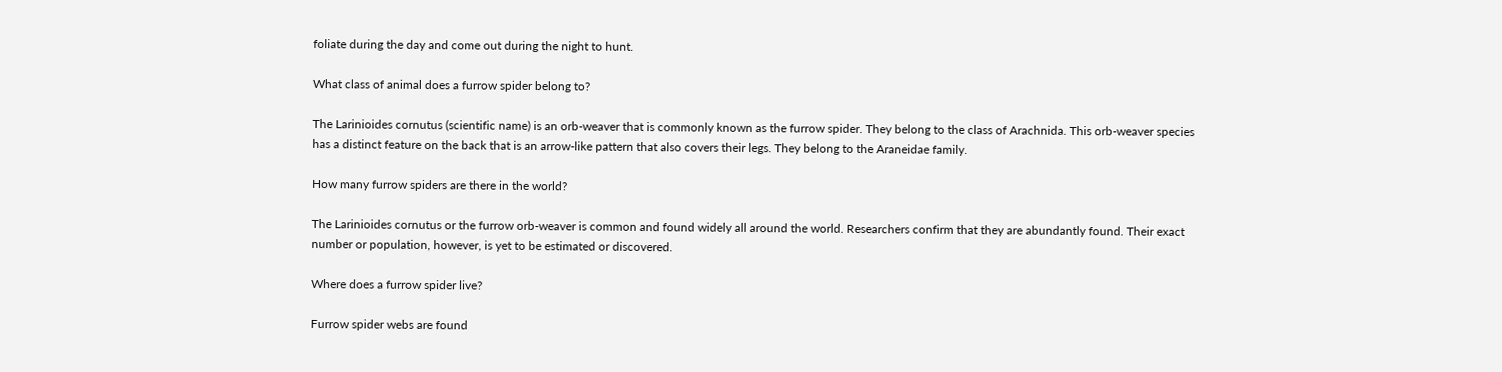foliate during the day and come out during the night to hunt.

What class of animal does a furrow spider belong to?

The Larinioides cornutus (scientific name) is an orb-weaver that is commonly known as the furrow spider. They belong to the class of Arachnida. This orb-weaver species has a distinct feature on the back that is an arrow-like pattern that also covers their legs. They belong to the Araneidae family.

How many furrow spiders are there in the world?

The Larinioides cornutus or the furrow orb-weaver is common and found widely all around the world. Researchers confirm that they are abundantly found. Their exact number or population, however, is yet to be estimated or discovered.

Where does a furrow spider live?

Furrow spider webs are found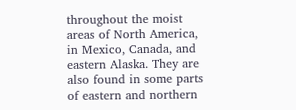throughout the moist areas of North America, in Mexico, Canada, and eastern Alaska. They are also found in some parts of eastern and northern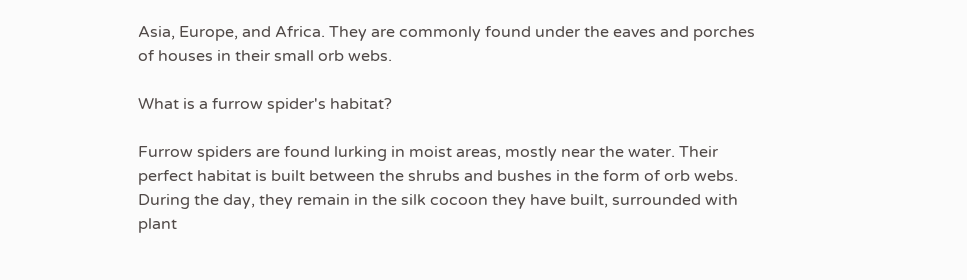Asia, Europe, and Africa. They are commonly found under the eaves and porches of houses in their small orb webs.

What is a furrow spider's habitat?

Furrow spiders are found lurking in moist areas, mostly near the water. Their perfect habitat is built between the shrubs and bushes in the form of orb webs. During the day, they remain in the silk cocoon they have built, surrounded with plant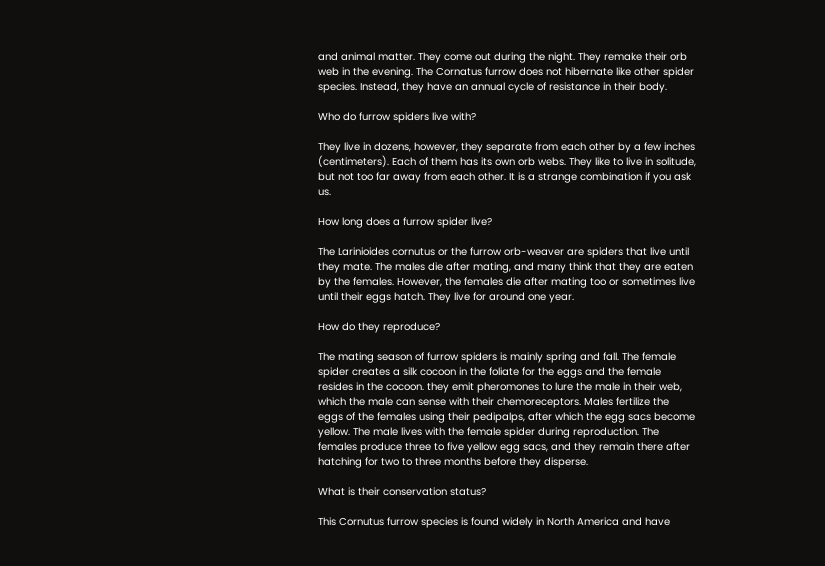and animal matter. They come out during the night. They remake their orb web in the evening. The Cornatus furrow does not hibernate like other spider species. Instead, they have an annual cycle of resistance in their body.

Who do furrow spiders live with?

They live in dozens, however, they separate from each other by a few inches (centimeters). Each of them has its own orb webs. They like to live in solitude, but not too far away from each other. It is a strange combination if you ask us.

How long does a furrow spider live?

The Larinioides cornutus or the furrow orb-weaver are spiders that live until they mate. The males die after mating, and many think that they are eaten by the females. However, the females die after mating too or sometimes live until their eggs hatch. They live for around one year.

How do they reproduce?

The mating season of furrow spiders is mainly spring and fall. The female spider creates a silk cocoon in the foliate for the eggs and the female resides in the cocoon. they emit pheromones to lure the male in their web, which the male can sense with their chemoreceptors. Males fertilize the eggs of the females using their pedipalps, after which the egg sacs become yellow. The male lives with the female spider during reproduction. The females produce three to five yellow egg sacs, and they remain there after hatching for two to three months before they disperse.

What is their conservation status?

This Cornutus furrow species is found widely in North America and have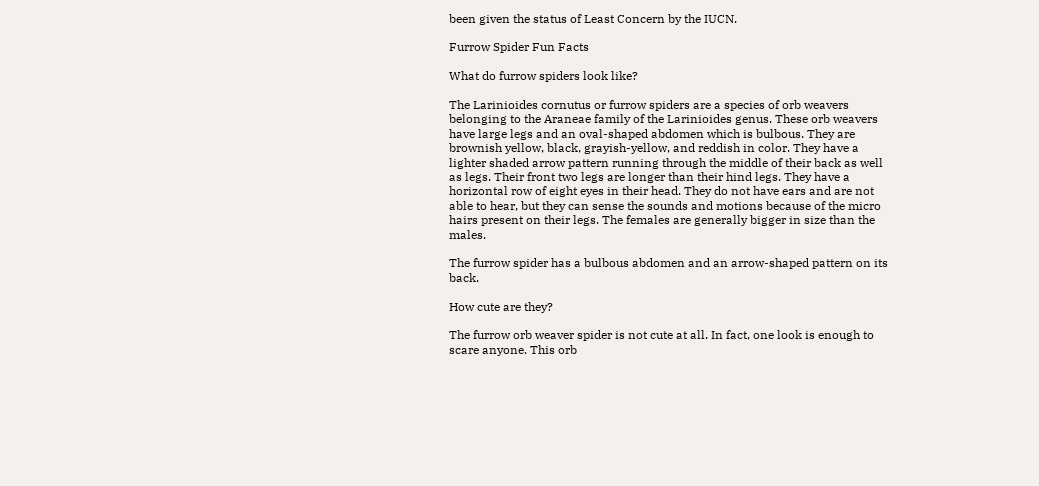been given the status of Least Concern by the IUCN.

Furrow Spider Fun Facts

What do furrow spiders look like?

The Larinioides cornutus or furrow spiders are a species of orb weavers belonging to the Araneae family of the Larinioides genus. These orb weavers have large legs and an oval-shaped abdomen which is bulbous. They are brownish yellow, black, grayish-yellow, and reddish in color. They have a lighter shaded arrow pattern running through the middle of their back as well as legs. Their front two legs are longer than their hind legs. They have a horizontal row of eight eyes in their head. They do not have ears and are not able to hear, but they can sense the sounds and motions because of the micro hairs present on their legs. The females are generally bigger in size than the males.

The furrow spider has a bulbous abdomen and an arrow-shaped pattern on its back.

How cute are they?

The furrow orb weaver spider is not cute at all. In fact, one look is enough to scare anyone. This orb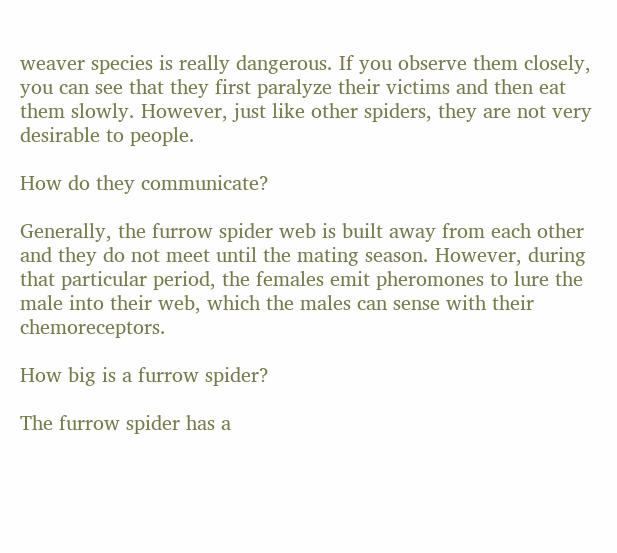weaver species is really dangerous. If you observe them closely, you can see that they first paralyze their victims and then eat them slowly. However, just like other spiders, they are not very desirable to people.

How do they communicate?

Generally, the furrow spider web is built away from each other and they do not meet until the mating season. However, during that particular period, the females emit pheromones to lure the male into their web, which the males can sense with their chemoreceptors.

How big is a furrow spider?

The furrow spider has a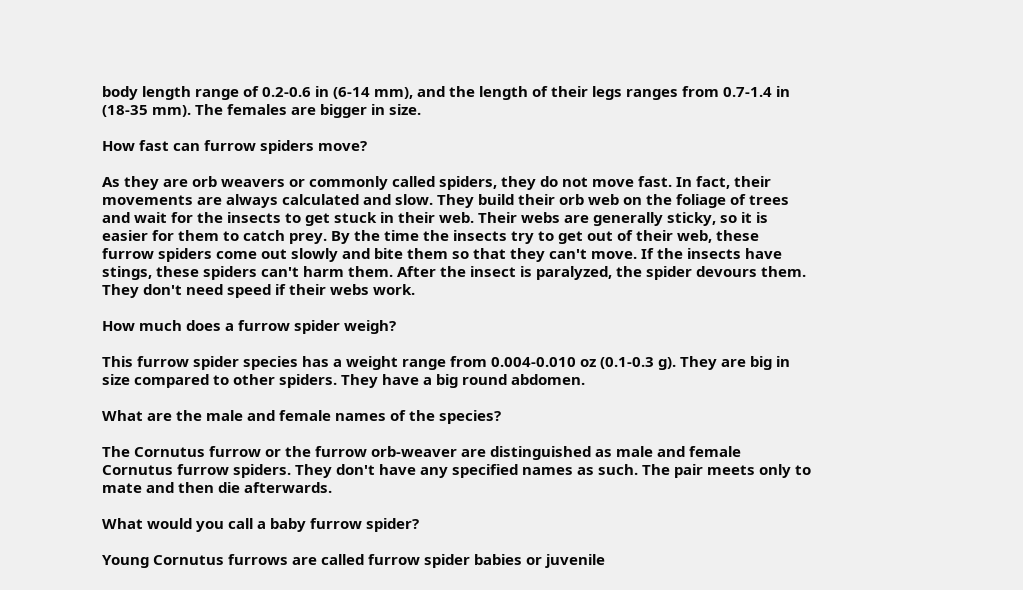body length range of 0.2-0.6 in (6-14 mm), and the length of their legs ranges from 0.7-1.4 in (18-35 mm). The females are bigger in size.

How fast can furrow spiders move?

As they are orb weavers or commonly called spiders, they do not move fast. In fact, their movements are always calculated and slow. They build their orb web on the foliage of trees and wait for the insects to get stuck in their web. Their webs are generally sticky, so it is easier for them to catch prey. By the time the insects try to get out of their web, these furrow spiders come out slowly and bite them so that they can't move. If the insects have stings, these spiders can't harm them. After the insect is paralyzed, the spider devours them. They don't need speed if their webs work.

How much does a furrow spider weigh?

This furrow spider species has a weight range from 0.004-0.010 oz (0.1-0.3 g). They are big in size compared to other spiders. They have a big round abdomen.

What are the male and female names of the species?

The Cornutus furrow or the furrow orb-weaver are distinguished as male and female Cornutus furrow spiders. They don't have any specified names as such. The pair meets only to mate and then die afterwards.

What would you call a baby furrow spider?

Young Cornutus furrows are called furrow spider babies or juvenile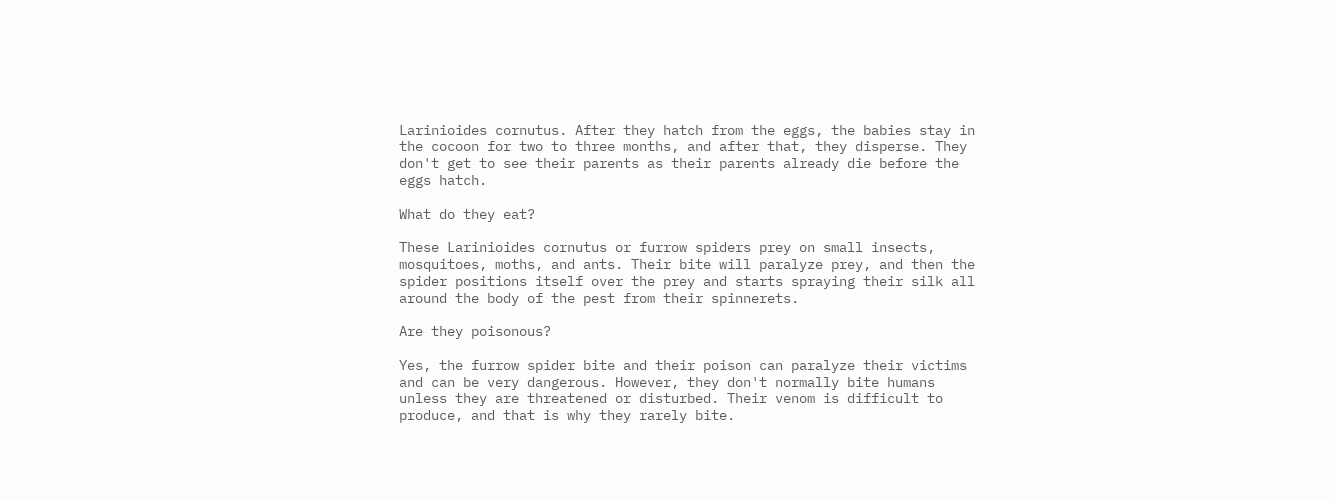Larinioides cornutus. After they hatch from the eggs, the babies stay in the cocoon for two to three months, and after that, they disperse. They don't get to see their parents as their parents already die before the eggs hatch.

What do they eat?

These Larinioides cornutus or furrow spiders prey on small insects, mosquitoes, moths, and ants. Their bite will paralyze prey, and then the spider positions itself over the prey and starts spraying their silk all around the body of the pest from their spinnerets.

Are they poisonous?

Yes, the furrow spider bite and their poison can paralyze their victims and can be very dangerous. However, they don't normally bite humans unless they are threatened or disturbed. Their venom is difficult to produce, and that is why they rarely bite.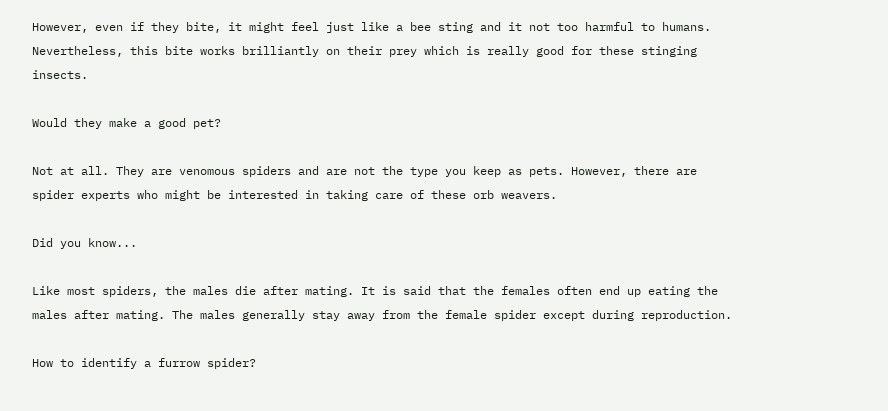However, even if they bite, it might feel just like a bee sting and it not too harmful to humans. Nevertheless, this bite works brilliantly on their prey which is really good for these stinging insects.

Would they make a good pet?

Not at all. They are venomous spiders and are not the type you keep as pets. However, there are spider experts who might be interested in taking care of these orb weavers.

Did you know...

Like most spiders, the males die after mating. It is said that the females often end up eating the males after mating. The males generally stay away from the female spider except during reproduction.

How to identify a furrow spider?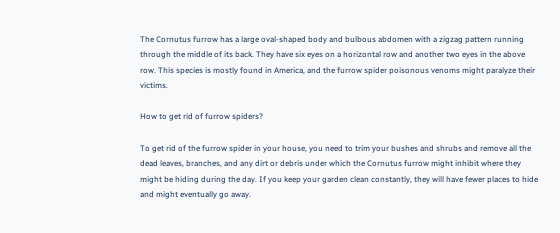The Cornutus furrow has a large oval-shaped body and bulbous abdomen with a zigzag pattern running through the middle of its back. They have six eyes on a horizontal row and another two eyes in the above row. This species is mostly found in America, and the furrow spider poisonous venoms might paralyze their victims.

How to get rid of furrow spiders?

To get rid of the furrow spider in your house, you need to trim your bushes and shrubs and remove all the dead leaves, branches, and any dirt or debris under which the Cornutus furrow might inhibit where they might be hiding during the day. If you keep your garden clean constantly, they will have fewer places to hide and might eventually go away.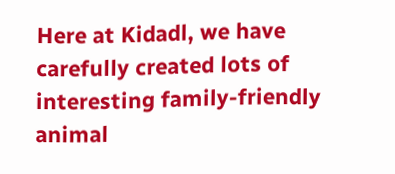Here at Kidadl, we have carefully created lots of interesting family-friendly animal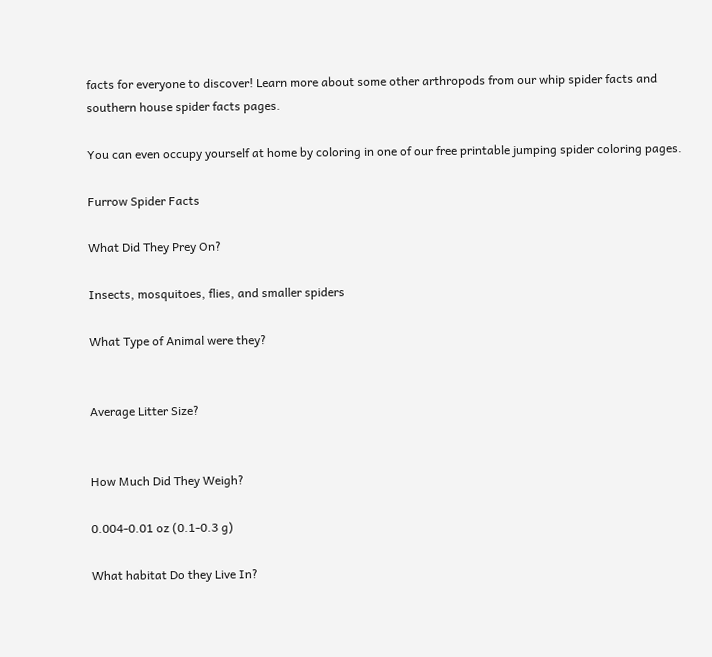facts for everyone to discover! Learn more about some other arthropods from our whip spider facts and southern house spider facts pages.

You can even occupy yourself at home by coloring in one of our free printable jumping spider coloring pages.

Furrow Spider Facts

What Did They Prey On?

Insects, mosquitoes, flies, and smaller spiders

What Type of Animal were they?


Average Litter Size?


How Much Did They Weigh?

0.004-0.01 oz (0.1-0.3 g)

What habitat Do they Live In?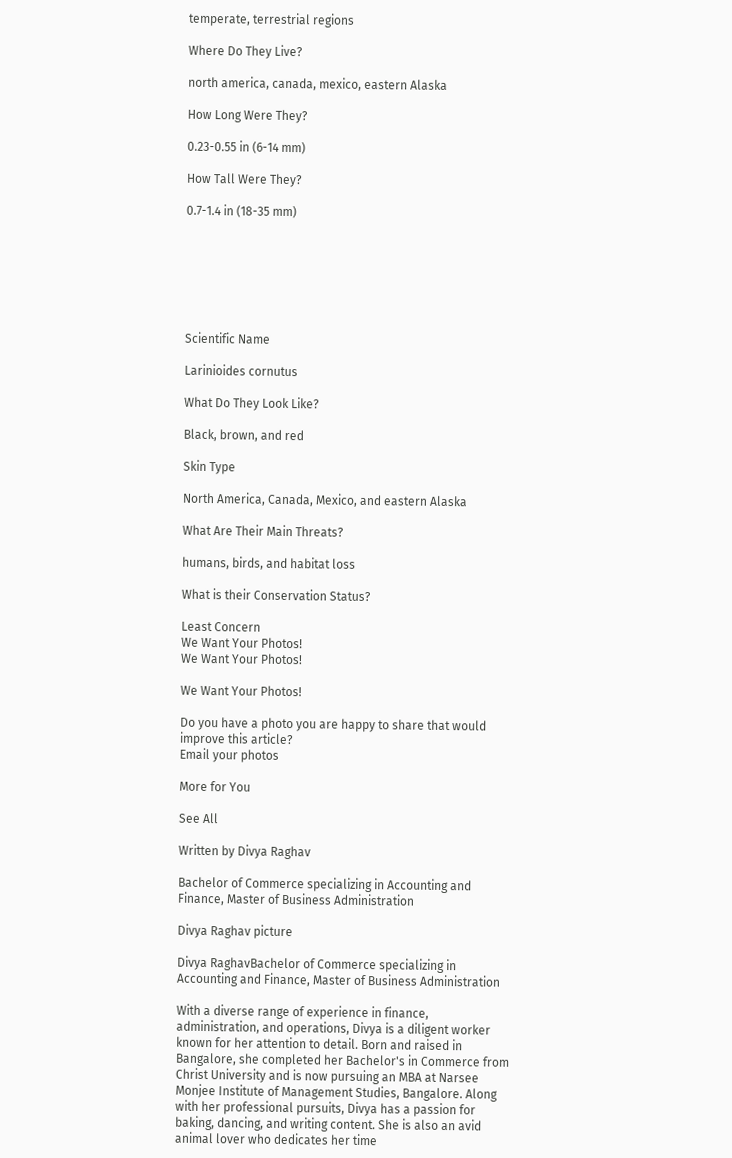temperate, terrestrial regions

Where Do They Live?

north america, canada, mexico, eastern Alaska

How Long Were They?

0.23-0.55 in (6-14 mm)

How Tall Were They?

0.7-1.4 in (18-35 mm)







Scientific Name

Larinioides cornutus

What Do They Look Like?

Black, brown, and red

Skin Type

North America, Canada, Mexico, and eastern Alaska

What Are Their Main Threats?

humans, birds, and habitat loss

What is their Conservation Status?

Least Concern
We Want Your Photos!
We Want Your Photos!

We Want Your Photos!

Do you have a photo you are happy to share that would improve this article?
Email your photos

More for You

See All

Written by Divya Raghav

Bachelor of Commerce specializing in Accounting and Finance, Master of Business Administration

Divya Raghav picture

Divya RaghavBachelor of Commerce specializing in Accounting and Finance, Master of Business Administration

With a diverse range of experience in finance, administration, and operations, Divya is a diligent worker known for her attention to detail. Born and raised in Bangalore, she completed her Bachelor's in Commerce from Christ University and is now pursuing an MBA at Narsee Monjee Institute of Management Studies, Bangalore. Along with her professional pursuits, Divya has a passion for baking, dancing, and writing content. She is also an avid animal lover who dedicates her time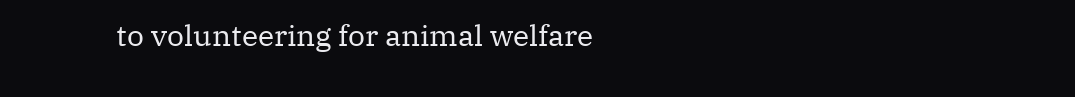to volunteering for animal welfare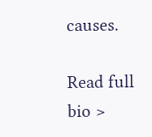causes.

Read full bio >